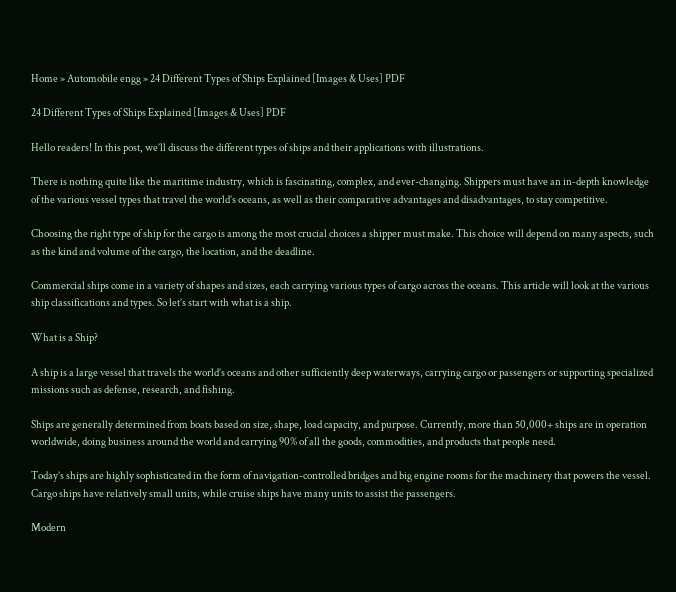Home » Automobile engg » 24 Different Types of Ships Explained [Images & Uses] PDF

24 Different Types of Ships Explained [Images & Uses] PDF

Hello readers! In this post, we’ll discuss the different types of ships and their applications with illustrations.

There is nothing quite like the maritime industry, which is fascinating, complex, and ever-changing. Shippers must have an in-depth knowledge of the various vessel types that travel the world’s oceans, as well as their comparative advantages and disadvantages, to stay competitive.

Choosing the right type of ship for the cargo is among the most crucial choices a shipper must make. This choice will depend on many aspects, such as the kind and volume of the cargo, the location, and the deadline.

Commercial ships come in a variety of shapes and sizes, each carrying various types of cargo across the oceans. This article will look at the various ship classifications and types. So let’s start with what is a ship.

What is a Ship?

A ship is a large vessel that travels the world’s oceans and other sufficiently deep waterways, carrying cargo or passengers or supporting specialized missions such as defense, research, and fishing.

Ships are generally determined from boats based on size, shape, load capacity, and purpose. Currently, more than 50,000+ ships are in operation worldwide, doing business around the world and carrying 90% of all the goods, commodities, and products that people need.

Today’s ships are highly sophisticated in the form of navigation-controlled bridges and big engine rooms for the machinery that powers the vessel. Cargo ships have relatively small units, while cruise ships have many units to assist the passengers.

Modern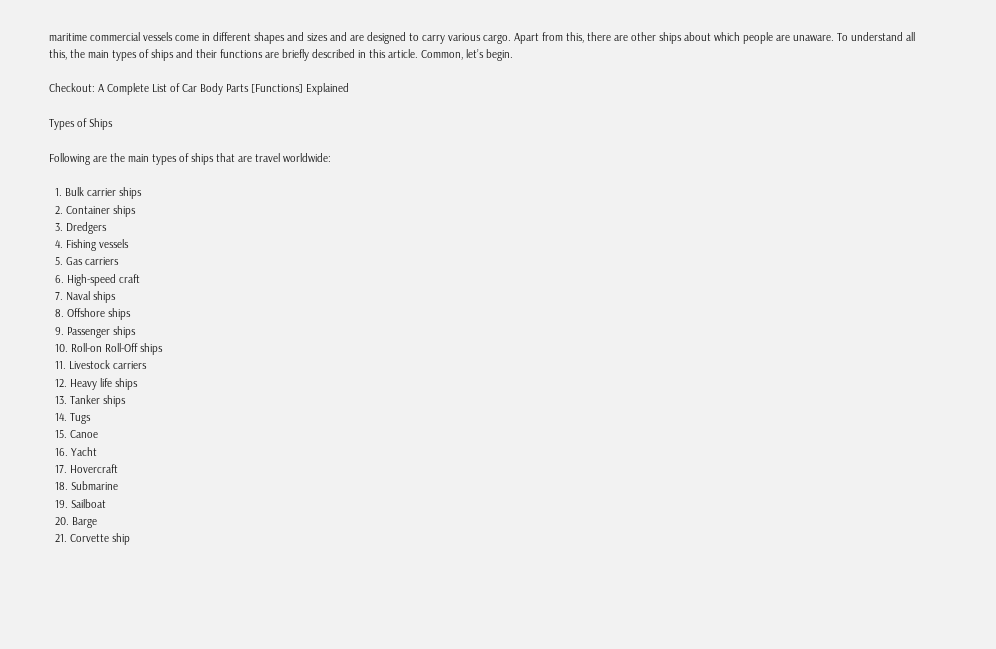maritime commercial vessels come in different shapes and sizes and are designed to carry various cargo. Apart from this, there are other ships about which people are unaware. To understand all this, the main types of ships and their functions are briefly described in this article. Common, let’s begin.

Checkout: A Complete List of Car Body Parts [Functions] Explained

Types of Ships

Following are the main types of ships that are travel worldwide:

  1. Bulk carrier ships
  2. Container ships
  3. Dredgers
  4. Fishing vessels
  5. Gas carriers
  6. High-speed craft
  7. Naval ships
  8. Offshore ships
  9. Passenger ships
  10. Roll-on Roll-Off ships
  11. Livestock carriers
  12. Heavy life ships
  13. Tanker ships
  14. Tugs
  15. Canoe
  16. Yacht
  17. Hovercraft
  18. Submarine
  19. Sailboat
  20. Barge
  21. Corvette ship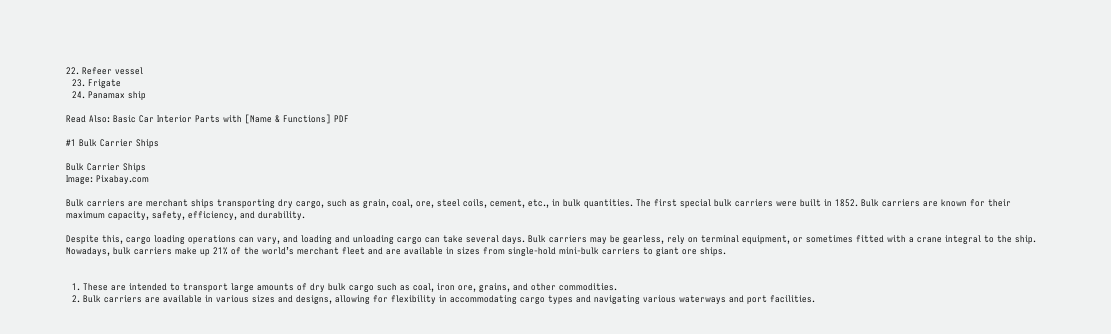22. Refeer vessel
  23. Frigate
  24. Panamax ship

Read Also: Basic Car Interior Parts with [Name & Functions] PDF

#1 Bulk Carrier Ships

Bulk Carrier Ships
Image: Pixabay.com

Bulk carriers are merchant ships transporting dry cargo, such as grain, coal, ore, steel coils, cement, etc., in bulk quantities. The first special bulk carriers were built in 1852. Bulk carriers are known for their maximum capacity, safety, efficiency, and durability.

Despite this, cargo loading operations can vary, and loading and unloading cargo can take several days. Bulk carriers may be gearless, rely on terminal equipment, or sometimes fitted with a crane integral to the ship. Nowadays, bulk carriers make up 21% of the world’s merchant fleet and are available in sizes from single-hold mini-bulk carriers to giant ore ships.


  1. These are intended to transport large amounts of dry bulk cargo such as coal, iron ore, grains, and other commodities.
  2. Bulk carriers are available in various sizes and designs, allowing for flexibility in accommodating cargo types and navigating various waterways and port facilities.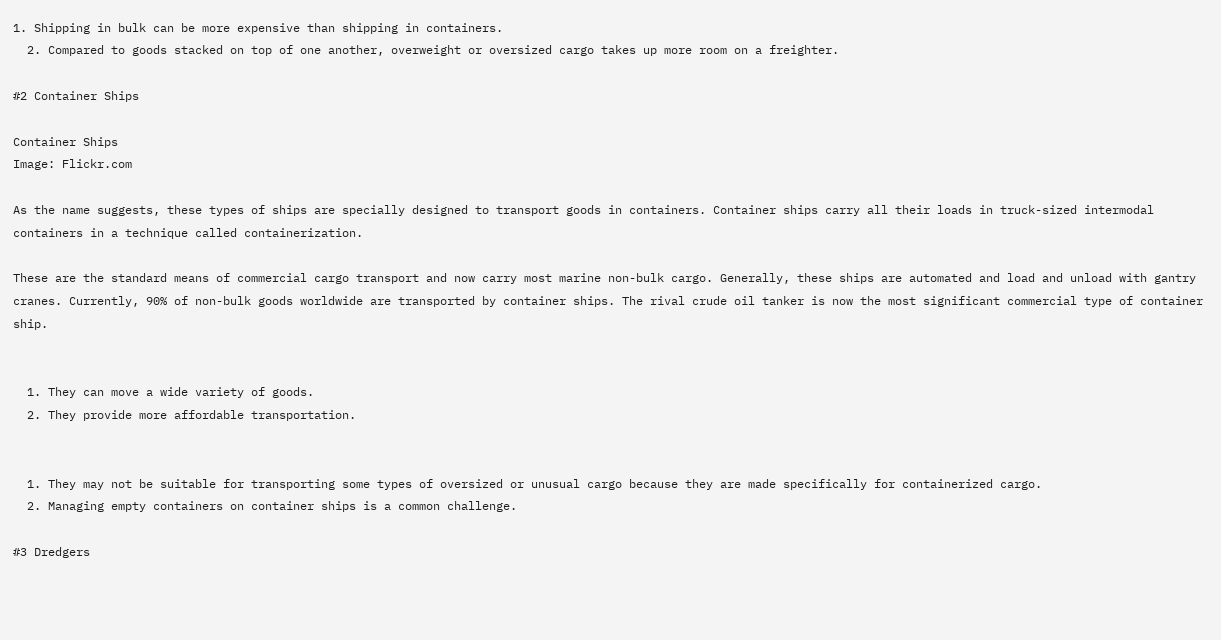1. Shipping in bulk can be more expensive than shipping in containers.
  2. Compared to goods stacked on top of one another, overweight or oversized cargo takes up more room on a freighter.

#2 Container Ships

Container Ships
Image: Flickr.com

As the name suggests, these types of ships are specially designed to transport goods in containers. Container ships carry all their loads in truck-sized intermodal containers in a technique called containerization.

These are the standard means of commercial cargo transport and now carry most marine non-bulk cargo. Generally, these ships are automated and load and unload with gantry cranes. Currently, 90% of non-bulk goods worldwide are transported by container ships. The rival crude oil tanker is now the most significant commercial type of container ship.


  1. They can move a wide variety of goods.
  2. They provide more affordable transportation.


  1. They may not be suitable for transporting some types of oversized or unusual cargo because they are made specifically for containerized cargo.
  2. Managing empty containers on container ships is a common challenge.

#3 Dredgers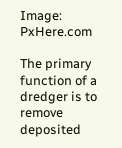Image: PxHere.com

The primary function of a dredger is to remove deposited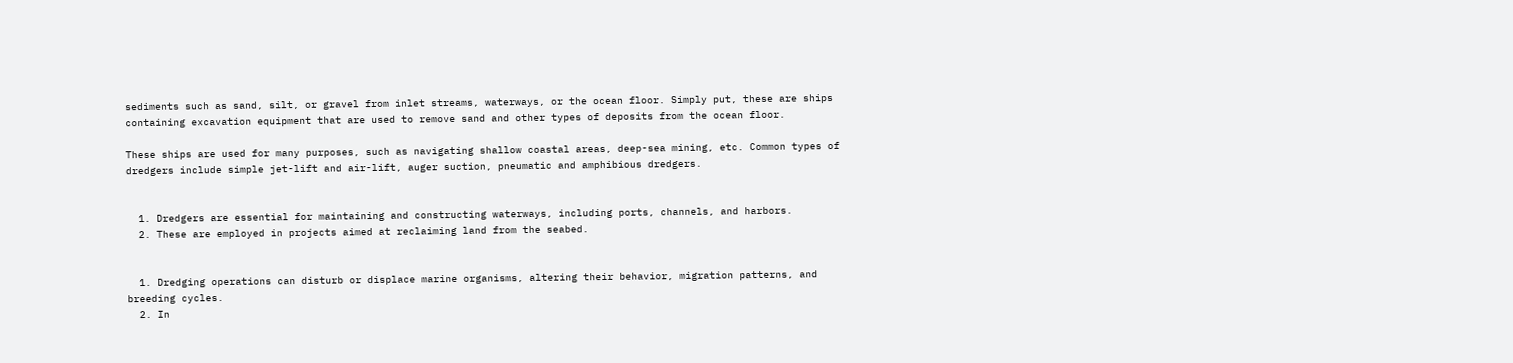sediments such as sand, silt, or gravel from inlet streams, waterways, or the ocean floor. Simply put, these are ships containing excavation equipment that are used to remove sand and other types of deposits from the ocean floor.

These ships are used for many purposes, such as navigating shallow coastal areas, deep-sea mining, etc. Common types of dredgers include simple jet-lift and air-lift, auger suction, pneumatic and amphibious dredgers.


  1. Dredgers are essential for maintaining and constructing waterways, including ports, channels, and harbors.
  2. These are employed in projects aimed at reclaiming land from the seabed.


  1. Dredging operations can disturb or displace marine organisms, altering their behavior, migration patterns, and breeding cycles.
  2. In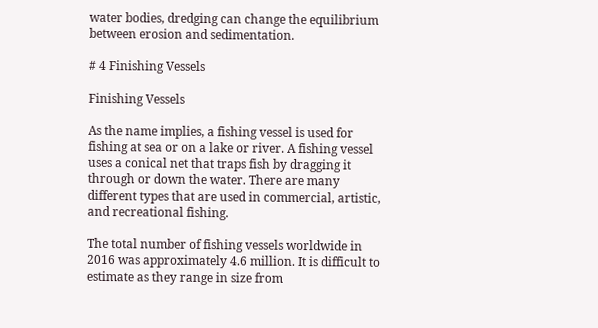water bodies, dredging can change the equilibrium between erosion and sedimentation.

# 4 Finishing Vessels

Finishing Vessels

As the name implies, a fishing vessel is used for fishing at sea or on a lake or river. A fishing vessel uses a conical net that traps fish by dragging it through or down the water. There are many different types that are used in commercial, artistic, and recreational fishing.

The total number of fishing vessels worldwide in 2016 was approximately 4.6 million. It is difficult to estimate as they range in size from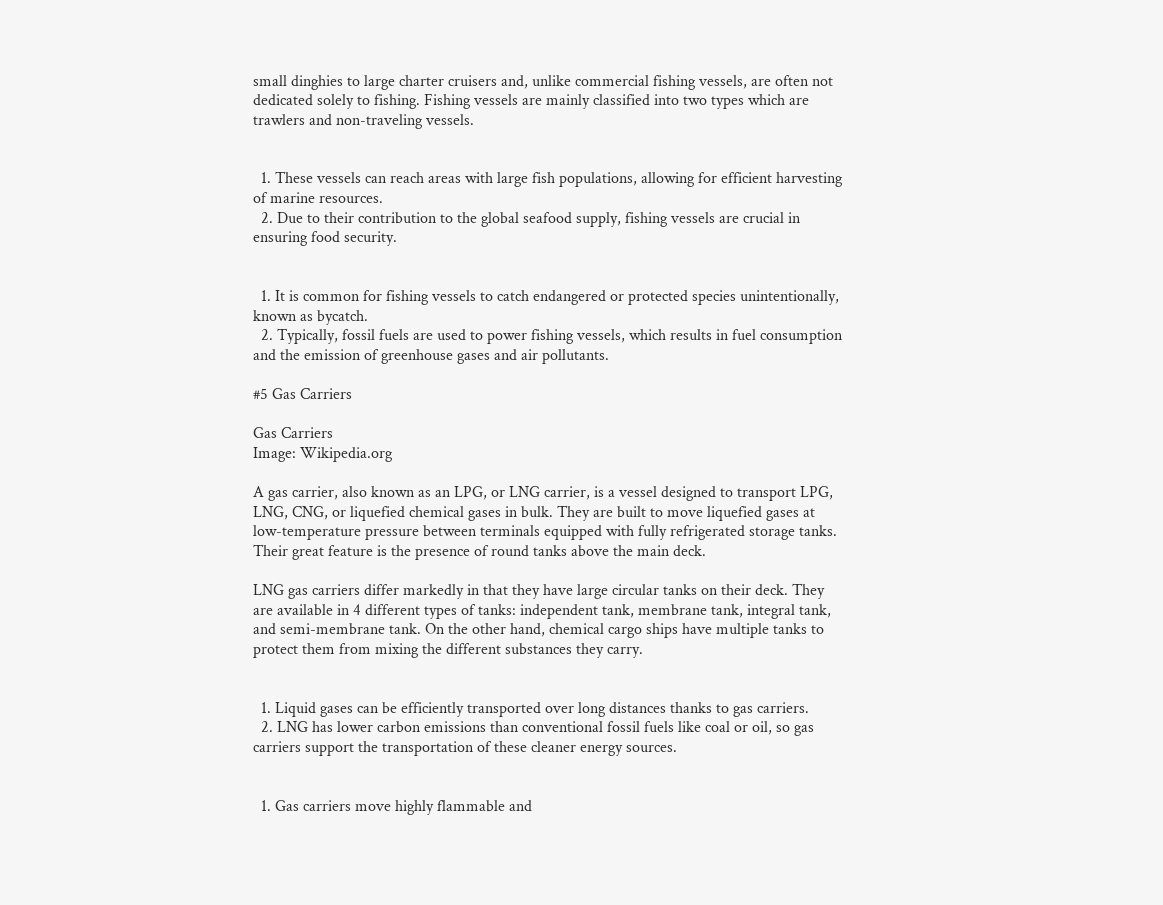small dinghies to large charter cruisers and, unlike commercial fishing vessels, are often not dedicated solely to fishing. Fishing vessels are mainly classified into two types which are trawlers and non-traveling vessels.


  1. These vessels can reach areas with large fish populations, allowing for efficient harvesting of marine resources.
  2. Due to their contribution to the global seafood supply, fishing vessels are crucial in ensuring food security.


  1. It is common for fishing vessels to catch endangered or protected species unintentionally, known as bycatch.
  2. Typically, fossil fuels are used to power fishing vessels, which results in fuel consumption and the emission of greenhouse gases and air pollutants.

#5 Gas Carriers

Gas Carriers
Image: Wikipedia.org

A gas carrier, also known as an LPG, or LNG carrier, is a vessel designed to transport LPG, LNG, CNG, or liquefied chemical gases in bulk. They are built to move liquefied gases at low-temperature pressure between terminals equipped with fully refrigerated storage tanks. Their great feature is the presence of round tanks above the main deck.

LNG gas carriers differ markedly in that they have large circular tanks on their deck. They are available in 4 different types of tanks: independent tank, membrane tank, integral tank, and semi-membrane tank. On the other hand, chemical cargo ships have multiple tanks to protect them from mixing the different substances they carry.


  1. Liquid gases can be efficiently transported over long distances thanks to gas carriers.
  2. LNG has lower carbon emissions than conventional fossil fuels like coal or oil, so gas carriers support the transportation of these cleaner energy sources.


  1. Gas carriers move highly flammable and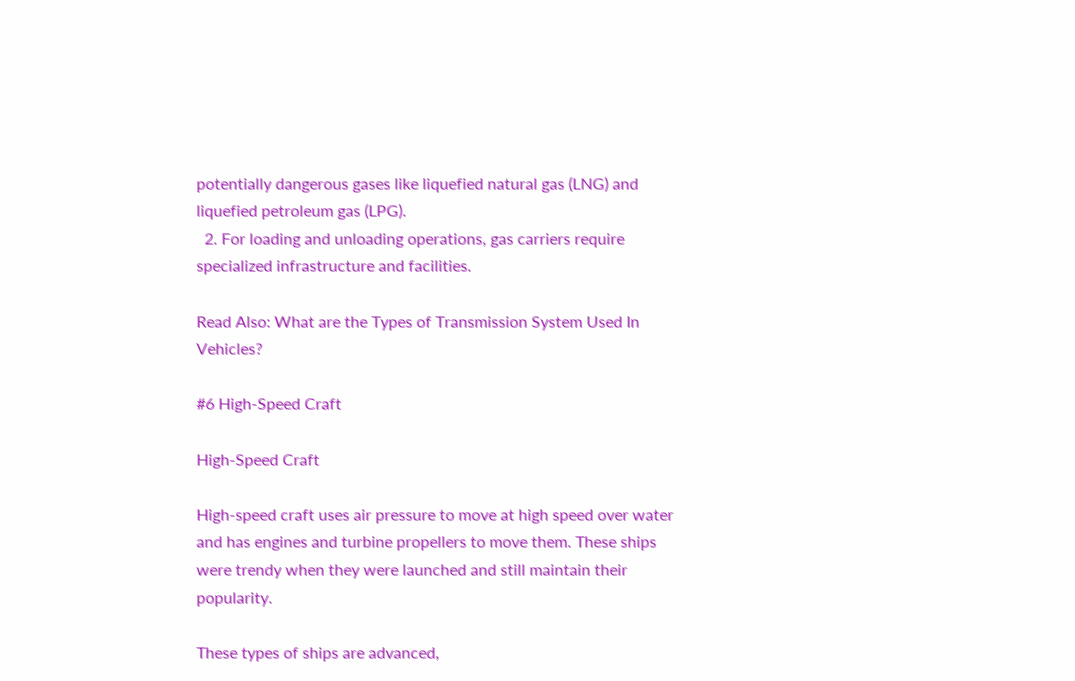potentially dangerous gases like liquefied natural gas (LNG) and liquefied petroleum gas (LPG).
  2. For loading and unloading operations, gas carriers require specialized infrastructure and facilities.

Read Also: What are the Types of Transmission System Used In Vehicles?

#6 High-Speed Craft

High-Speed Craft

High-speed craft uses air pressure to move at high speed over water and has engines and turbine propellers to move them. These ships were trendy when they were launched and still maintain their popularity.

These types of ships are advanced,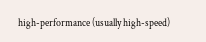high-performance (usually high-speed)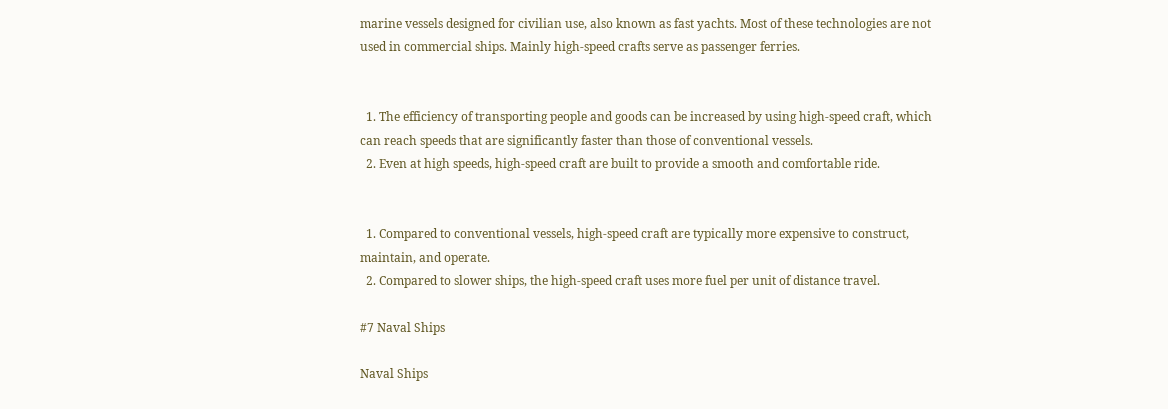marine vessels designed for civilian use, also known as fast yachts. Most of these technologies are not used in commercial ships. Mainly high-speed crafts serve as passenger ferries.


  1. The efficiency of transporting people and goods can be increased by using high-speed craft, which can reach speeds that are significantly faster than those of conventional vessels.
  2. Even at high speeds, high-speed craft are built to provide a smooth and comfortable ride.


  1. Compared to conventional vessels, high-speed craft are typically more expensive to construct, maintain, and operate.
  2. Compared to slower ships, the high-speed craft uses more fuel per unit of distance travel.

#7 Naval Ships

Naval Ships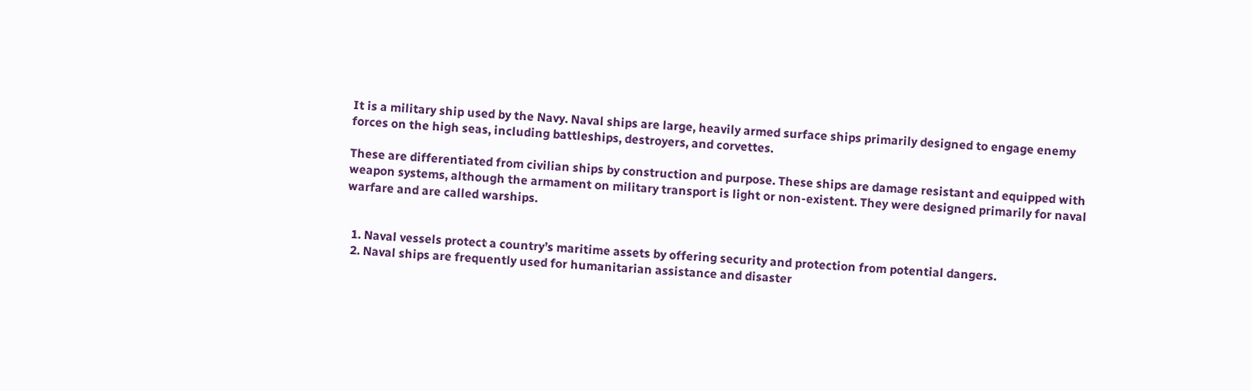It is a military ship used by the Navy. Naval ships are large, heavily armed surface ships primarily designed to engage enemy forces on the high seas, including battleships, destroyers, and corvettes.

These are differentiated from civilian ships by construction and purpose. These ships are damage resistant and equipped with weapon systems, although the armament on military transport is light or non-existent. They were designed primarily for naval warfare and are called warships.


  1. Naval vessels protect a country’s maritime assets by offering security and protection from potential dangers.
  2. Naval ships are frequently used for humanitarian assistance and disaster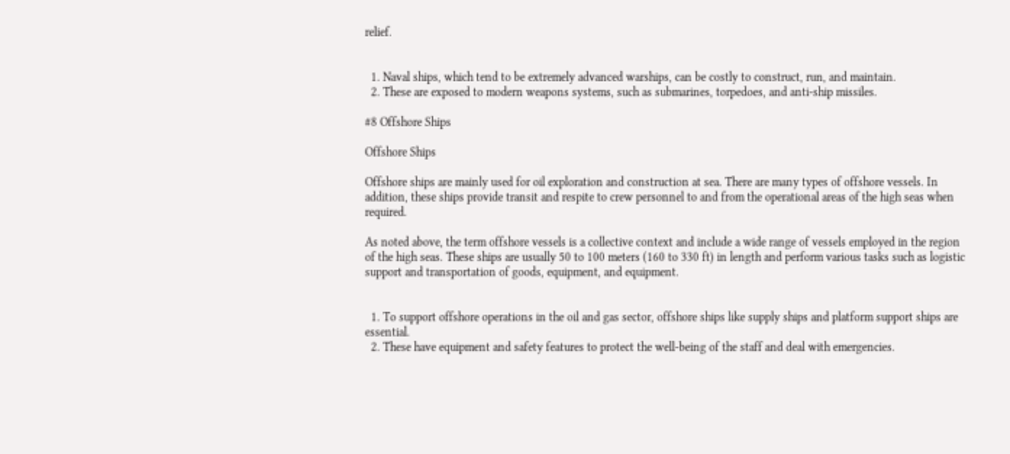relief.


  1. Naval ships, which tend to be extremely advanced warships, can be costly to construct, run, and maintain.
  2. These are exposed to modern weapons systems, such as submarines, torpedoes, and anti-ship missiles.

#8 Offshore Ships

Offshore Ships

Offshore ships are mainly used for oil exploration and construction at sea. There are many types of offshore vessels. In addition, these ships provide transit and respite to crew personnel to and from the operational areas of the high seas when required.

As noted above, the term offshore vessels is a collective context and include a wide range of vessels employed in the region of the high seas. These ships are usually 50 to 100 meters (160 to 330 ft) in length and perform various tasks such as logistic support and transportation of goods, equipment, and equipment.


  1. To support offshore operations in the oil and gas sector, offshore ships like supply ships and platform support ships are essential.
  2. These have equipment and safety features to protect the well-being of the staff and deal with emergencies.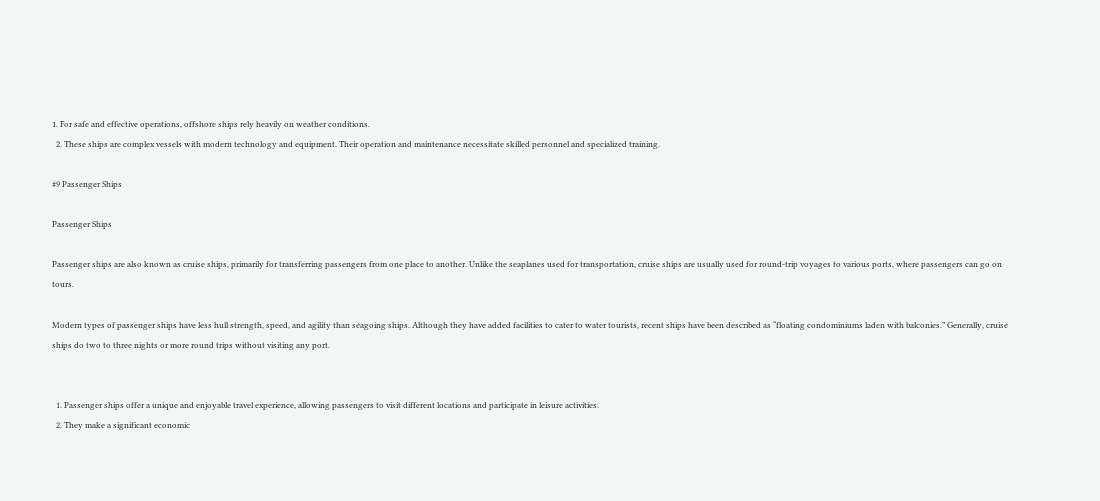1. For safe and effective operations, offshore ships rely heavily on weather conditions.
  2. These ships are complex vessels with modern technology and equipment. Their operation and maintenance necessitate skilled personnel and specialized training.

#9 Passenger Ships

Passenger Ships

Passenger ships are also known as cruise ships, primarily for transferring passengers from one place to another. Unlike the seaplanes used for transportation, cruise ships are usually used for round-trip voyages to various ports, where passengers can go on tours.

Modern types of passenger ships have less hull strength, speed, and agility than seagoing ships. Although they have added facilities to cater to water tourists, recent ships have been described as “floating condominiums laden with balconies.” Generally, cruise ships do two to three nights or more round trips without visiting any port.


  1. Passenger ships offer a unique and enjoyable travel experience, allowing passengers to visit different locations and participate in leisure activities.
  2. They make a significant economic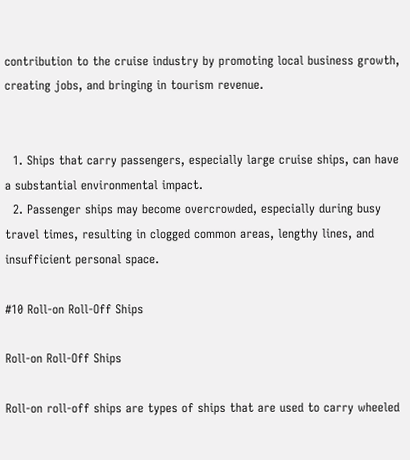contribution to the cruise industry by promoting local business growth, creating jobs, and bringing in tourism revenue.


  1. Ships that carry passengers, especially large cruise ships, can have a substantial environmental impact.
  2. Passenger ships may become overcrowded, especially during busy travel times, resulting in clogged common areas, lengthy lines, and insufficient personal space.

#10 Roll-on Roll-Off Ships

Roll-on Roll-Off Ships

Roll-on roll-off ships are types of ships that are used to carry wheeled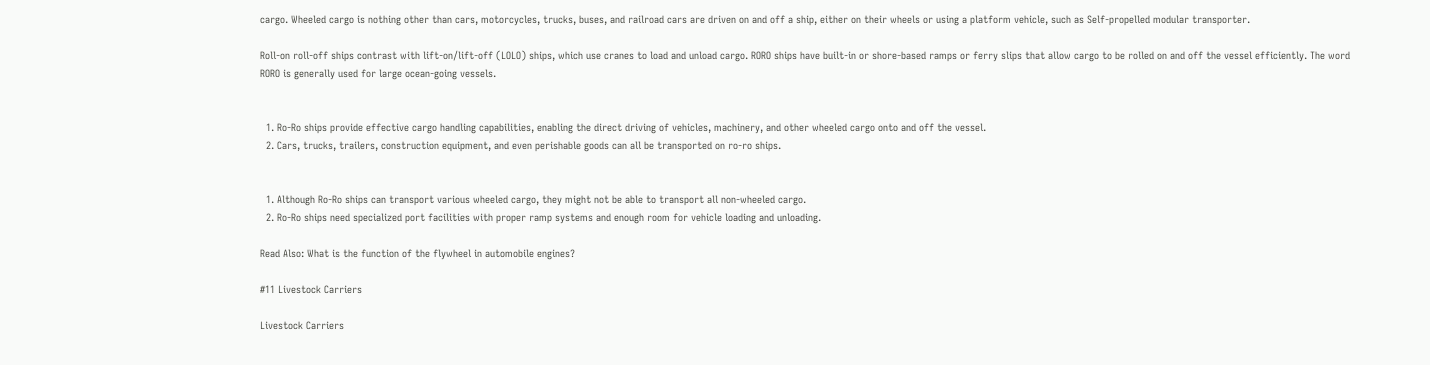cargo. Wheeled cargo is nothing other than cars, motorcycles, trucks, buses, and railroad cars are driven on and off a ship, either on their wheels or using a platform vehicle, such as Self-propelled modular transporter.

Roll-on roll-off ships contrast with lift-on/lift-off (LOLO) ships, which use cranes to load and unload cargo. RORO ships have built-in or shore-based ramps or ferry slips that allow cargo to be rolled on and off the vessel efficiently. The word RORO is generally used for large ocean-going vessels.


  1. Ro-Ro ships provide effective cargo handling capabilities, enabling the direct driving of vehicles, machinery, and other wheeled cargo onto and off the vessel.
  2. Cars, trucks, trailers, construction equipment, and even perishable goods can all be transported on ro-ro ships.


  1. Although Ro-Ro ships can transport various wheeled cargo, they might not be able to transport all non-wheeled cargo.
  2. Ro-Ro ships need specialized port facilities with proper ramp systems and enough room for vehicle loading and unloading.

Read Also: What is the function of the flywheel in automobile engines?

#11 Livestock Carriers

Livestock Carriers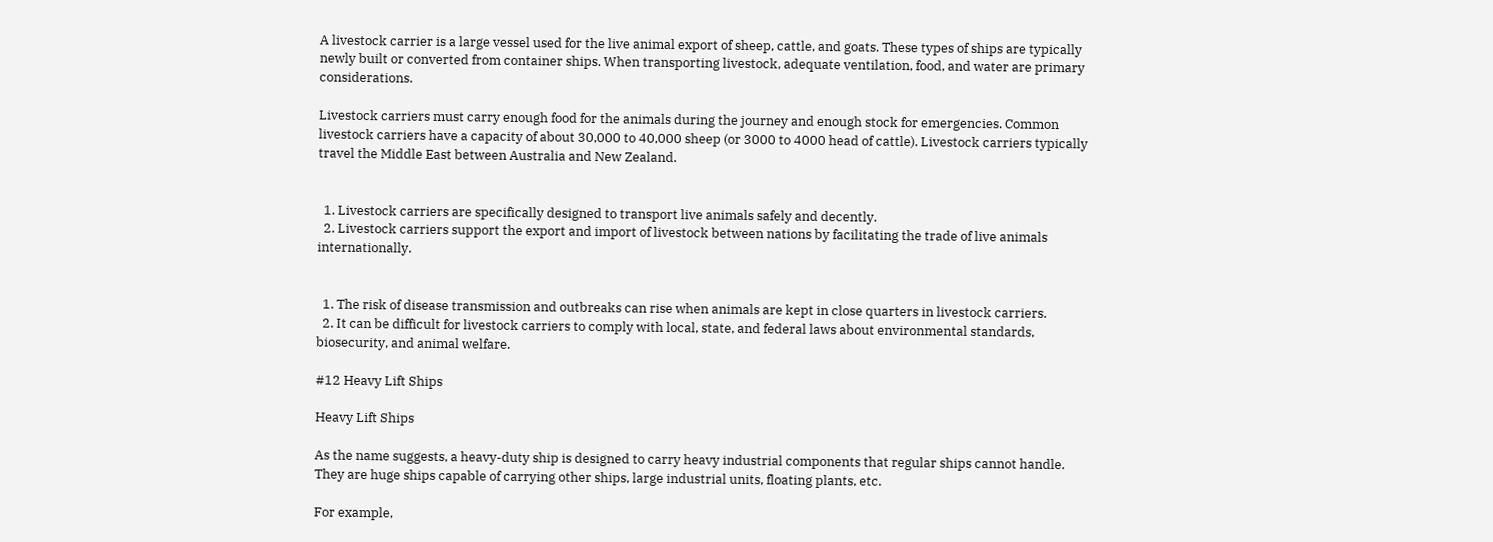A livestock carrier is a large vessel used for the live animal export of sheep, cattle, and goats. These types of ships are typically newly built or converted from container ships. When transporting livestock, adequate ventilation, food, and water are primary considerations.

Livestock carriers must carry enough food for the animals during the journey and enough stock for emergencies. Common livestock carriers have a capacity of about 30,000 to 40,000 sheep (or 3000 to 4000 head of cattle). Livestock carriers typically travel the Middle East between Australia and New Zealand.


  1. Livestock carriers are specifically designed to transport live animals safely and decently.
  2. Livestock carriers support the export and import of livestock between nations by facilitating the trade of live animals internationally.


  1. The risk of disease transmission and outbreaks can rise when animals are kept in close quarters in livestock carriers.
  2. It can be difficult for livestock carriers to comply with local, state, and federal laws about environmental standards, biosecurity, and animal welfare.

#12 Heavy Lift Ships

Heavy Lift Ships

As the name suggests, a heavy-duty ship is designed to carry heavy industrial components that regular ships cannot handle. They are huge ships capable of carrying other ships, large industrial units, floating plants, etc.

For example,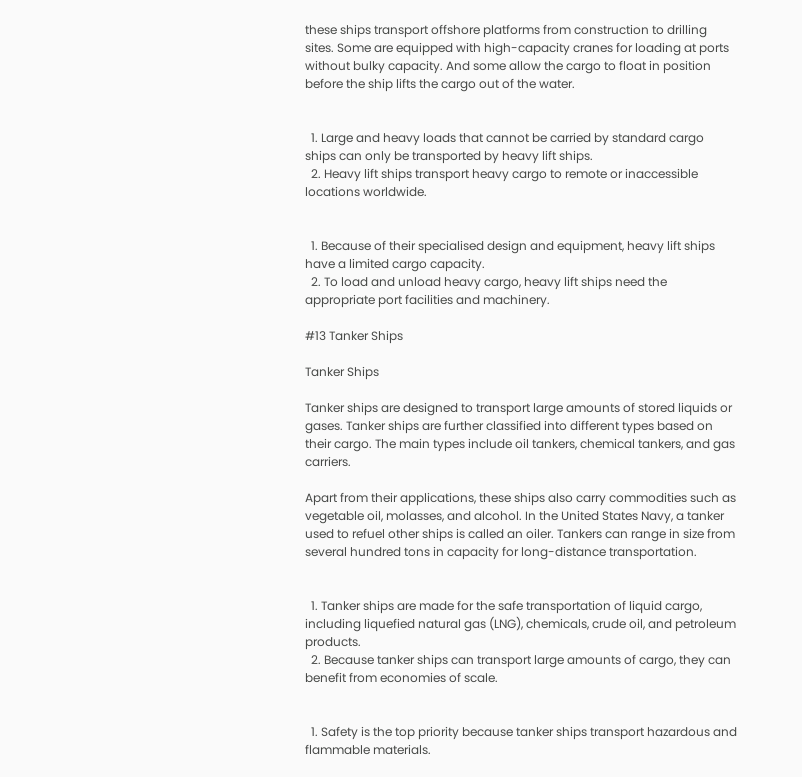these ships transport offshore platforms from construction to drilling sites. Some are equipped with high-capacity cranes for loading at ports without bulky capacity. And some allow the cargo to float in position before the ship lifts the cargo out of the water.


  1. Large and heavy loads that cannot be carried by standard cargo ships can only be transported by heavy lift ships.
  2. Heavy lift ships transport heavy cargo to remote or inaccessible locations worldwide.


  1. Because of their specialised design and equipment, heavy lift ships have a limited cargo capacity.
  2. To load and unload heavy cargo, heavy lift ships need the appropriate port facilities and machinery.

#13 Tanker Ships

Tanker Ships

Tanker ships are designed to transport large amounts of stored liquids or gases. Tanker ships are further classified into different types based on their cargo. The main types include oil tankers, chemical tankers, and gas carriers.

Apart from their applications, these ships also carry commodities such as vegetable oil, molasses, and alcohol. In the United States Navy, a tanker used to refuel other ships is called an oiler. Tankers can range in size from several hundred tons in capacity for long-distance transportation.


  1. Tanker ships are made for the safe transportation of liquid cargo, including liquefied natural gas (LNG), chemicals, crude oil, and petroleum products.
  2. Because tanker ships can transport large amounts of cargo, they can benefit from economies of scale.


  1. Safety is the top priority because tanker ships transport hazardous and flammable materials.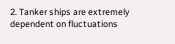2. Tanker ships are extremely dependent on fluctuations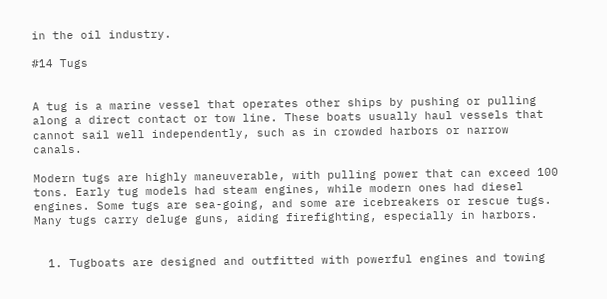in the oil industry.

#14 Tugs


A tug is a marine vessel that operates other ships by pushing or pulling along a direct contact or tow line. These boats usually haul vessels that cannot sail well independently, such as in crowded harbors or narrow canals.

Modern tugs are highly maneuverable, with pulling power that can exceed 100 tons. Early tug models had steam engines, while modern ones had diesel engines. Some tugs are sea-going, and some are icebreakers or rescue tugs. Many tugs carry deluge guns, aiding firefighting, especially in harbors.


  1. Tugboats are designed and outfitted with powerful engines and towing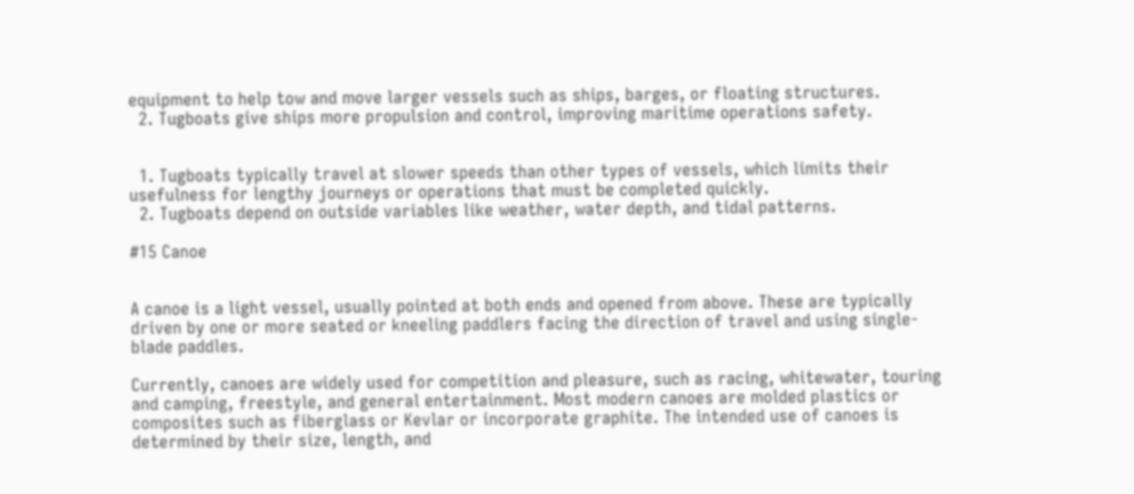equipment to help tow and move larger vessels such as ships, barges, or floating structures.
  2. Tugboats give ships more propulsion and control, improving maritime operations safety.


  1. Tugboats typically travel at slower speeds than other types of vessels, which limits their usefulness for lengthy journeys or operations that must be completed quickly.
  2. Tugboats depend on outside variables like weather, water depth, and tidal patterns.

#15 Canoe


A canoe is a light vessel, usually pointed at both ends and opened from above. These are typically driven by one or more seated or kneeling paddlers facing the direction of travel and using single-blade paddles.

Currently, canoes are widely used for competition and pleasure, such as racing, whitewater, touring and camping, freestyle, and general entertainment. Most modern canoes are molded plastics or composites such as fiberglass or Kevlar or incorporate graphite. The intended use of canoes is determined by their size, length, and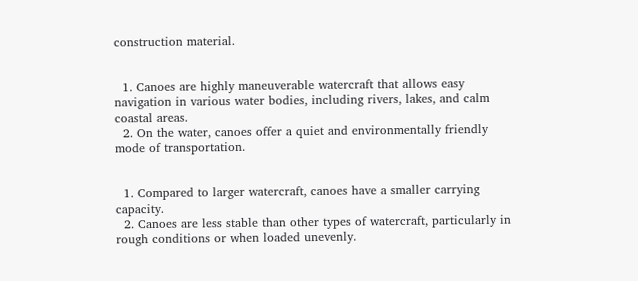construction material.


  1. Canoes are highly maneuverable watercraft that allows easy navigation in various water bodies, including rivers, lakes, and calm coastal areas.
  2. On the water, canoes offer a quiet and environmentally friendly mode of transportation.


  1. Compared to larger watercraft, canoes have a smaller carrying capacity.
  2. Canoes are less stable than other types of watercraft, particularly in rough conditions or when loaded unevenly.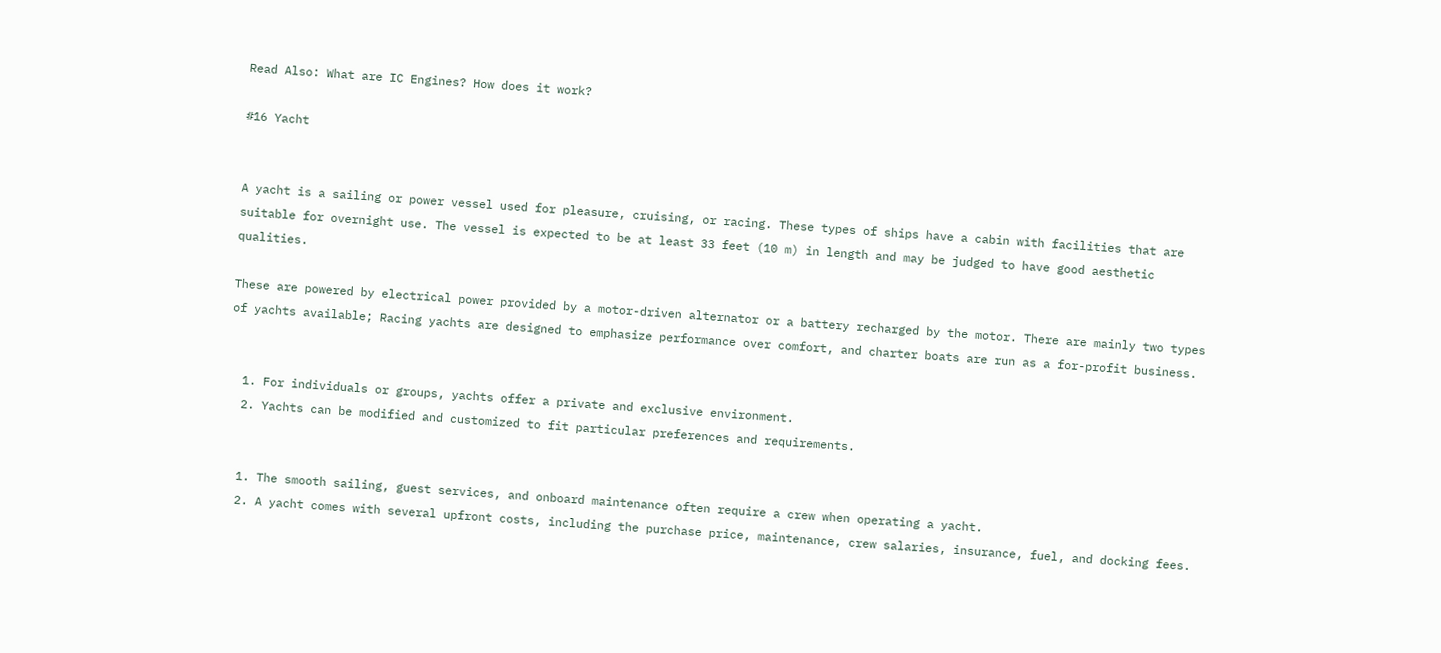Read Also: What are IC Engines? How does it work?

#16 Yacht


A yacht is a sailing or power vessel used for pleasure, cruising, or racing. These types of ships have a cabin with facilities that are suitable for overnight use. The vessel is expected to be at least 33 feet (10 m) in length and may be judged to have good aesthetic qualities.

These are powered by electrical power provided by a motor-driven alternator or a battery recharged by the motor. There are mainly two types of yachts available; Racing yachts are designed to emphasize performance over comfort, and charter boats are run as a for-profit business.


  1. For individuals or groups, yachts offer a private and exclusive environment.
  2. Yachts can be modified and customized to fit particular preferences and requirements.


  1. The smooth sailing, guest services, and onboard maintenance often require a crew when operating a yacht.
  2. A yacht comes with several upfront costs, including the purchase price, maintenance, crew salaries, insurance, fuel, and docking fees.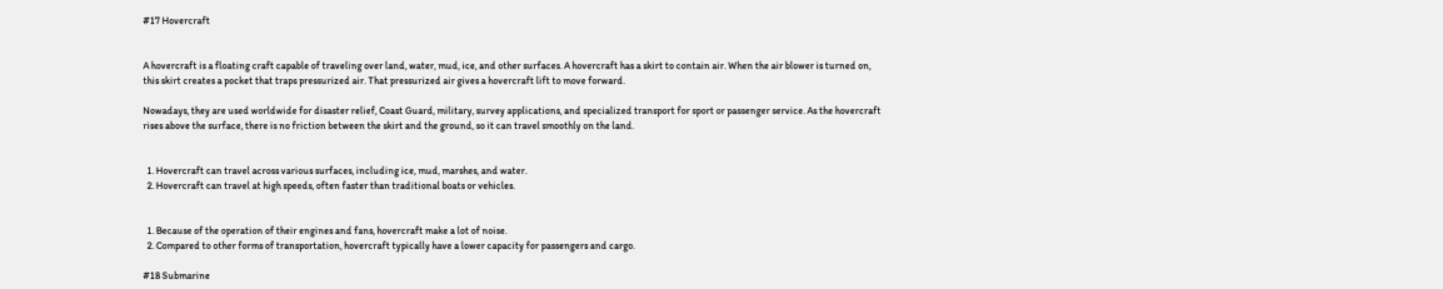#17 Hovercraft


A hovercraft is a floating craft capable of traveling over land, water, mud, ice, and other surfaces. A hovercraft has a skirt to contain air. When the air blower is turned on, this skirt creates a pocket that traps pressurized air. That pressurized air gives a hovercraft lift to move forward.

Nowadays, they are used worldwide for disaster relief, Coast Guard, military, survey applications, and specialized transport for sport or passenger service. As the hovercraft rises above the surface, there is no friction between the skirt and the ground, so it can travel smoothly on the land.


  1. Hovercraft can travel across various surfaces, including ice, mud, marshes, and water.
  2. Hovercraft can travel at high speeds, often faster than traditional boats or vehicles.


  1. Because of the operation of their engines and fans, hovercraft make a lot of noise.
  2. Compared to other forms of transportation, hovercraft typically have a lower capacity for passengers and cargo.

#18 Submarine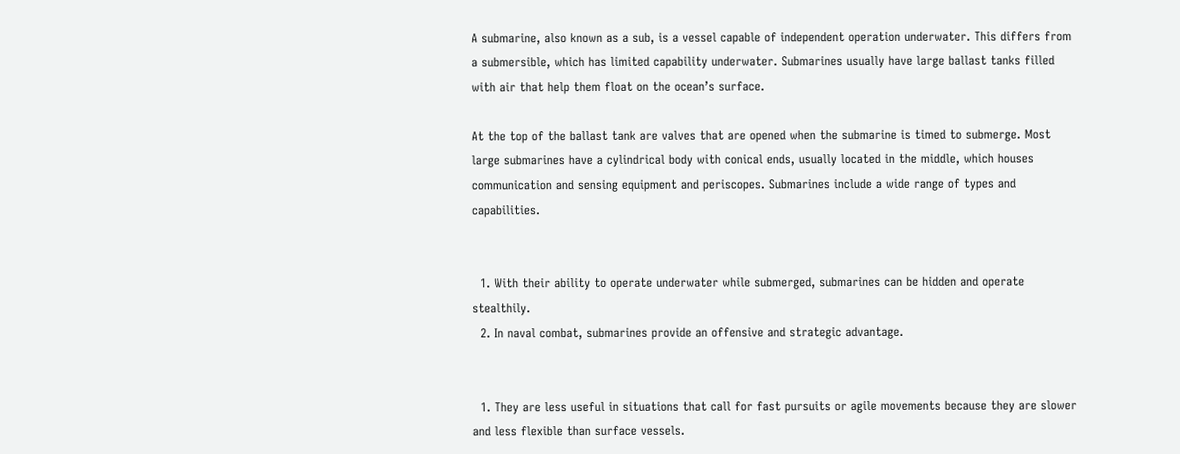A submarine, also known as a sub, is a vessel capable of independent operation underwater. This differs from a submersible, which has limited capability underwater. Submarines usually have large ballast tanks filled with air that help them float on the ocean’s surface.

At the top of the ballast tank are valves that are opened when the submarine is timed to submerge. Most large submarines have a cylindrical body with conical ends, usually located in the middle, which houses communication and sensing equipment and periscopes. Submarines include a wide range of types and capabilities.


  1. With their ability to operate underwater while submerged, submarines can be hidden and operate stealthily.
  2. In naval combat, submarines provide an offensive and strategic advantage.


  1. They are less useful in situations that call for fast pursuits or agile movements because they are slower and less flexible than surface vessels.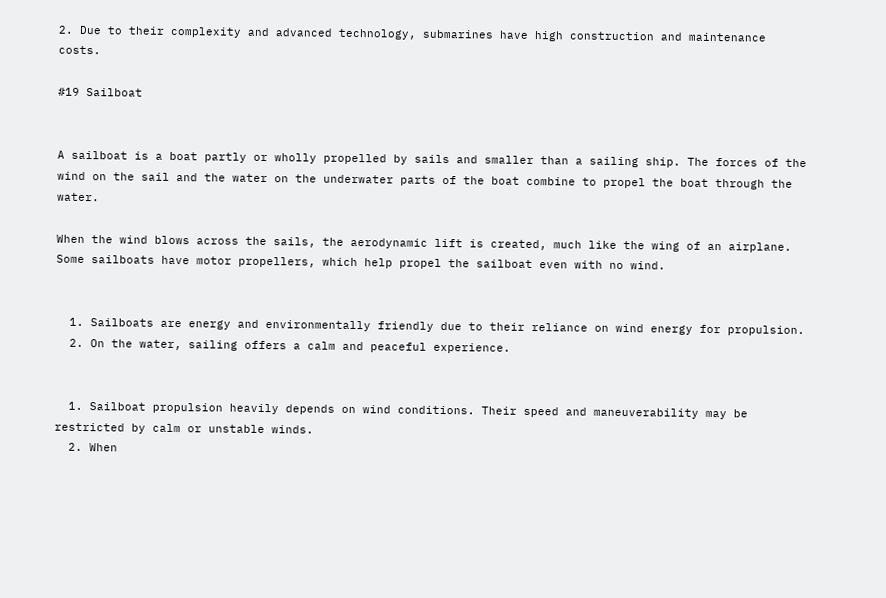2. Due to their complexity and advanced technology, submarines have high construction and maintenance costs.

#19 Sailboat


A sailboat is a boat partly or wholly propelled by sails and smaller than a sailing ship. The forces of the wind on the sail and the water on the underwater parts of the boat combine to propel the boat through the water.

When the wind blows across the sails, the aerodynamic lift is created, much like the wing of an airplane. Some sailboats have motor propellers, which help propel the sailboat even with no wind.


  1. Sailboats are energy and environmentally friendly due to their reliance on wind energy for propulsion.
  2. On the water, sailing offers a calm and peaceful experience.


  1. Sailboat propulsion heavily depends on wind conditions. Their speed and maneuverability may be restricted by calm or unstable winds.
  2. When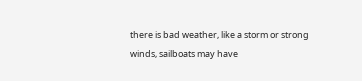there is bad weather, like a storm or strong winds, sailboats may have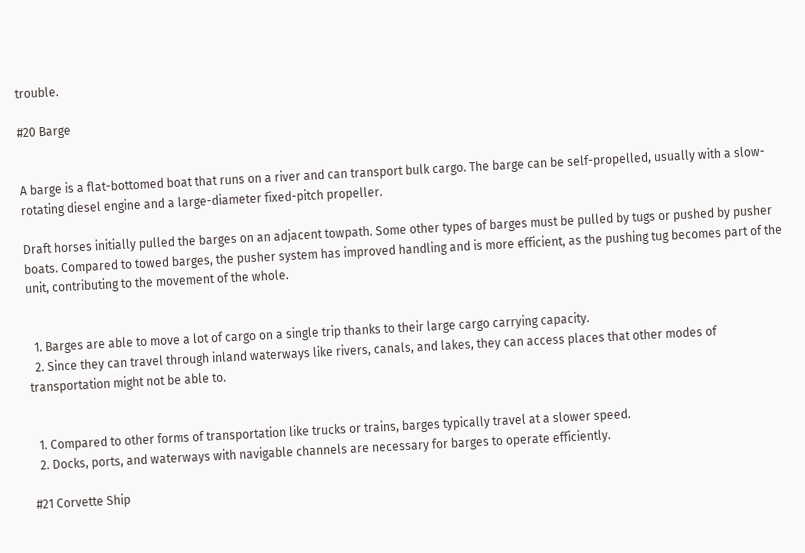trouble.

#20 Barge


A barge is a flat-bottomed boat that runs on a river and can transport bulk cargo. The barge can be self-propelled, usually with a slow-rotating diesel engine and a large-diameter fixed-pitch propeller.

Draft horses initially pulled the barges on an adjacent towpath. Some other types of barges must be pulled by tugs or pushed by pusher boats. Compared to towed barges, the pusher system has improved handling and is more efficient, as the pushing tug becomes part of the unit, contributing to the movement of the whole.


  1. Barges are able to move a lot of cargo on a single trip thanks to their large cargo carrying capacity.
  2. Since they can travel through inland waterways like rivers, canals, and lakes, they can access places that other modes of transportation might not be able to.


  1. Compared to other forms of transportation like trucks or trains, barges typically travel at a slower speed.
  2. Docks, ports, and waterways with navigable channels are necessary for barges to operate efficiently.

#21 Corvette Ship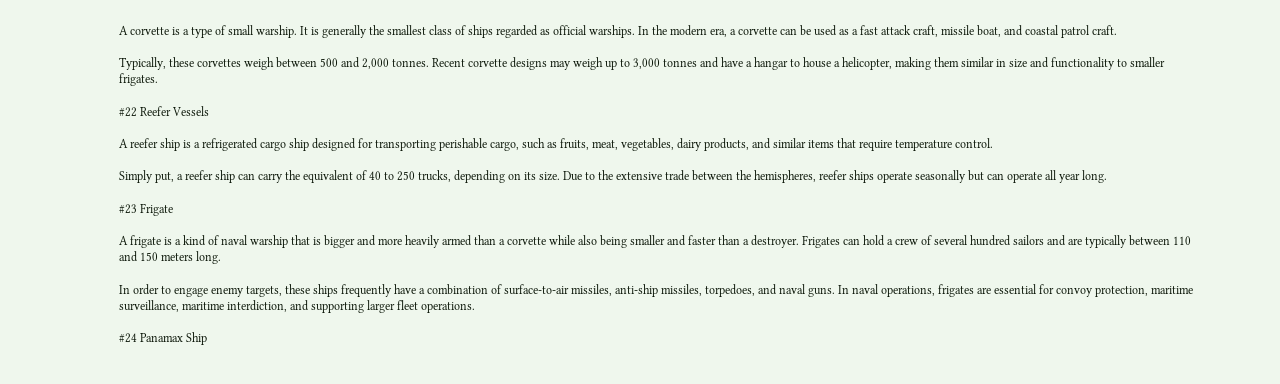A corvette is a type of small warship. It is generally the smallest class of ships regarded as official warships. In the modern era, a corvette can be used as a fast attack craft, missile boat, and coastal patrol craft.

Typically, these corvettes weigh between 500 and 2,000 tonnes. Recent corvette designs may weigh up to 3,000 tonnes and have a hangar to house a helicopter, making them similar in size and functionality to smaller frigates.

#22 Reefer Vessels

A reefer ship is a refrigerated cargo ship designed for transporting perishable cargo, such as fruits, meat, vegetables, dairy products, and similar items that require temperature control.

Simply put, a reefer ship can carry the equivalent of 40 to 250 trucks, depending on its size. Due to the extensive trade between the hemispheres, reefer ships operate seasonally but can operate all year long.

#23 Frigate

A frigate is a kind of naval warship that is bigger and more heavily armed than a corvette while also being smaller and faster than a destroyer. Frigates can hold a crew of several hundred sailors and are typically between 110 and 150 meters long.

In order to engage enemy targets, these ships frequently have a combination of surface-to-air missiles, anti-ship missiles, torpedoes, and naval guns. In naval operations, frigates are essential for convoy protection, maritime surveillance, maritime interdiction, and supporting larger fleet operations.

#24 Panamax Ship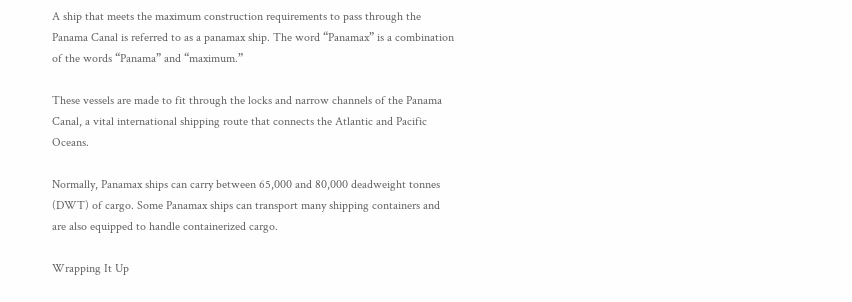A ship that meets the maximum construction requirements to pass through the Panama Canal is referred to as a panamax ship. The word “Panamax” is a combination of the words “Panama” and “maximum.”

These vessels are made to fit through the locks and narrow channels of the Panama Canal, a vital international shipping route that connects the Atlantic and Pacific Oceans.

Normally, Panamax ships can carry between 65,000 and 80,000 deadweight tonnes (DWT) of cargo. Some Panamax ships can transport many shipping containers and are also equipped to handle containerized cargo.

Wrapping It Up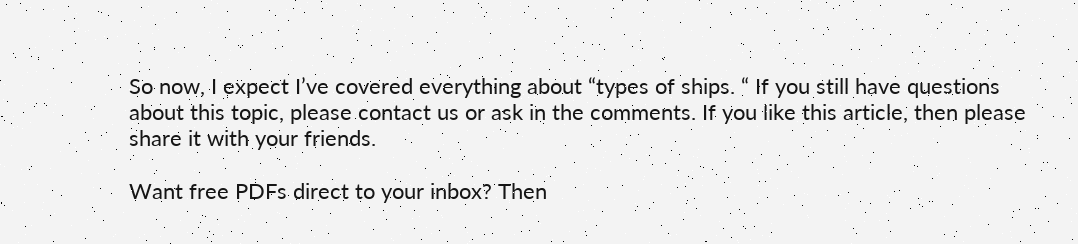So now, I expect I’ve covered everything about “types of ships. “ If you still have questions about this topic, please contact us or ask in the comments. If you like this article, then please share it with your friends.

Want free PDFs direct to your inbox? Then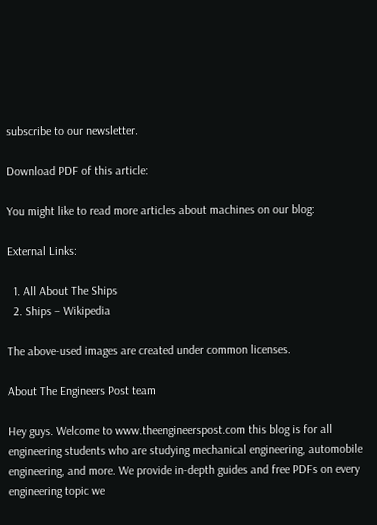subscribe to our newsletter.

Download PDF of this article:

You might like to read more articles about machines on our blog:

External Links:

  1. All About The Ships
  2. Ships – Wikipedia

The above-used images are created under common licenses.

About The Engineers Post team

Hey guys. Welcome to www.theengineerspost.com this blog is for all engineering students who are studying mechanical engineering, automobile engineering, and more. We provide in-depth guides and free PDFs on every engineering topic we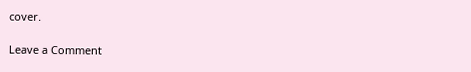cover.

Leave a Comment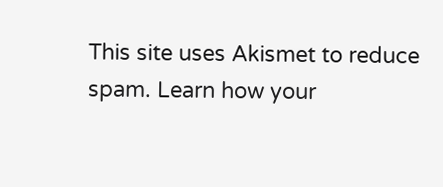This site uses Akismet to reduce spam. Learn how your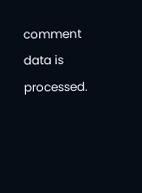comment data is processed.